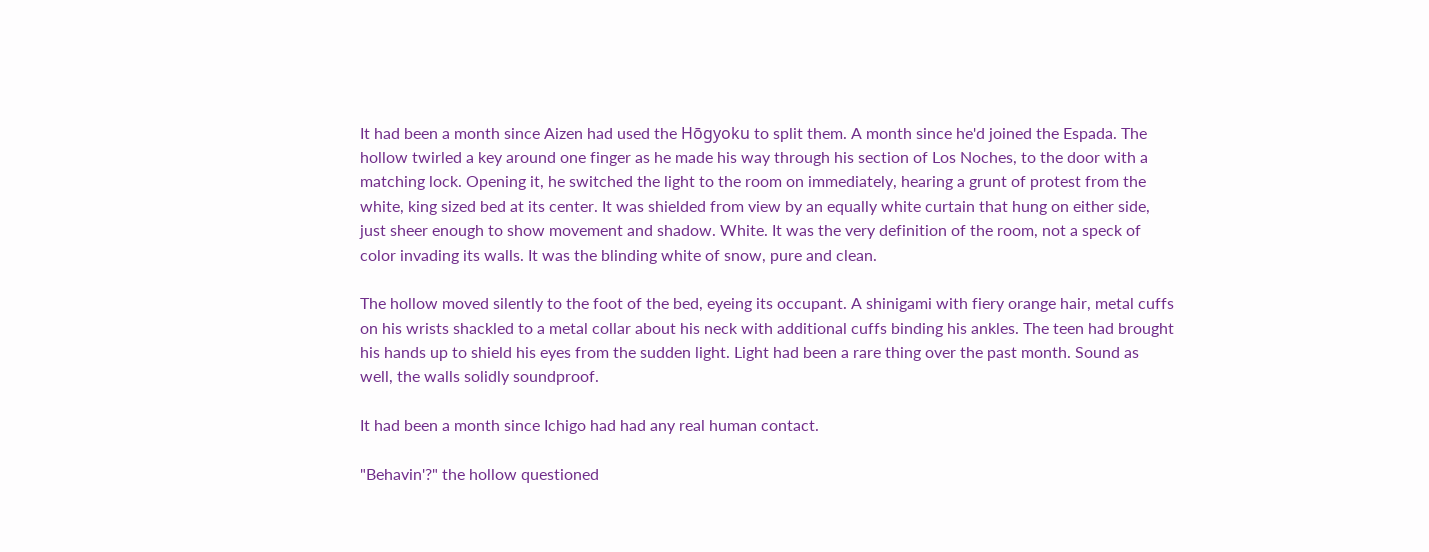It had been a month since Aizen had used the Hōgyoku to split them. A month since he'd joined the Espada. The hollow twirled a key around one finger as he made his way through his section of Los Noches, to the door with a matching lock. Opening it, he switched the light to the room on immediately, hearing a grunt of protest from the white, king sized bed at its center. It was shielded from view by an equally white curtain that hung on either side, just sheer enough to show movement and shadow. White. It was the very definition of the room, not a speck of color invading its walls. It was the blinding white of snow, pure and clean.

The hollow moved silently to the foot of the bed, eyeing its occupant. A shinigami with fiery orange hair, metal cuffs on his wrists shackled to a metal collar about his neck with additional cuffs binding his ankles. The teen had brought his hands up to shield his eyes from the sudden light. Light had been a rare thing over the past month. Sound as well, the walls solidly soundproof.

It had been a month since Ichigo had had any real human contact.

"Behavin'?" the hollow questioned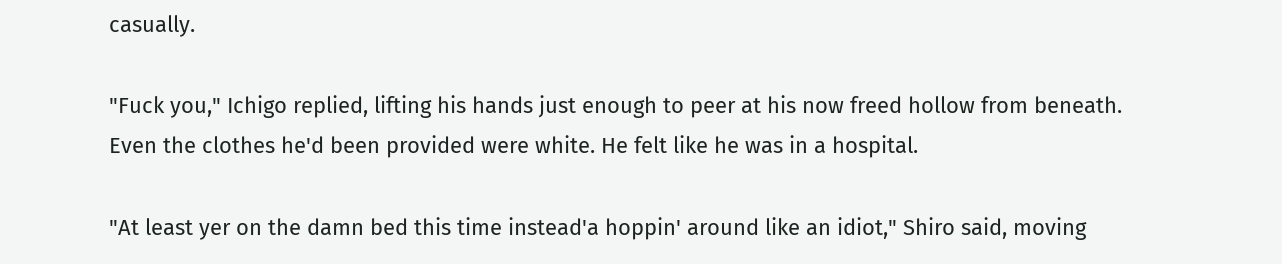casually.

"Fuck you," Ichigo replied, lifting his hands just enough to peer at his now freed hollow from beneath. Even the clothes he'd been provided were white. He felt like he was in a hospital.

"At least yer on the damn bed this time instead'a hoppin' around like an idiot," Shiro said, moving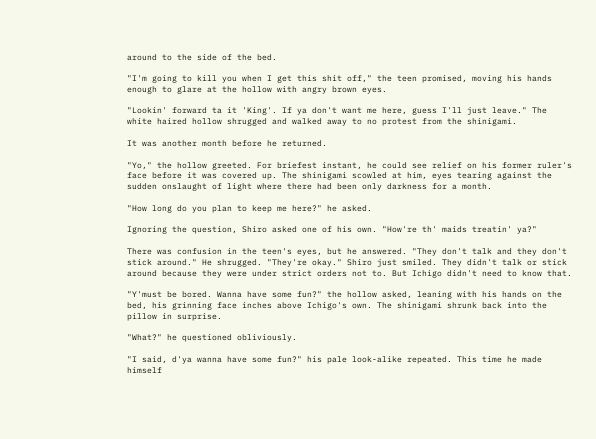around to the side of the bed.

"I'm going to kill you when I get this shit off," the teen promised, moving his hands enough to glare at the hollow with angry brown eyes.

"Lookin' forward ta it 'King'. If ya don't want me here, guess I'll just leave." The white haired hollow shrugged and walked away to no protest from the shinigami.

It was another month before he returned.

"Yo," the hollow greeted. For briefest instant, he could see relief on his former ruler's face before it was covered up. The shinigami scowled at him, eyes tearing against the sudden onslaught of light where there had been only darkness for a month.

"How long do you plan to keep me here?" he asked.

Ignoring the question, Shiro asked one of his own. "How're th' maids treatin' ya?"

There was confusion in the teen's eyes, but he answered. "They don't talk and they don't stick around." He shrugged. "They're okay." Shiro just smiled. They didn't talk or stick around because they were under strict orders not to. But Ichigo didn't need to know that.

"Y'must be bored. Wanna have some fun?" the hollow asked, leaning with his hands on the bed, his grinning face inches above Ichigo's own. The shinigami shrunk back into the pillow in surprise.

"What?" he questioned obliviously.

"I said, d'ya wanna have some fun?" his pale look-alike repeated. This time he made himself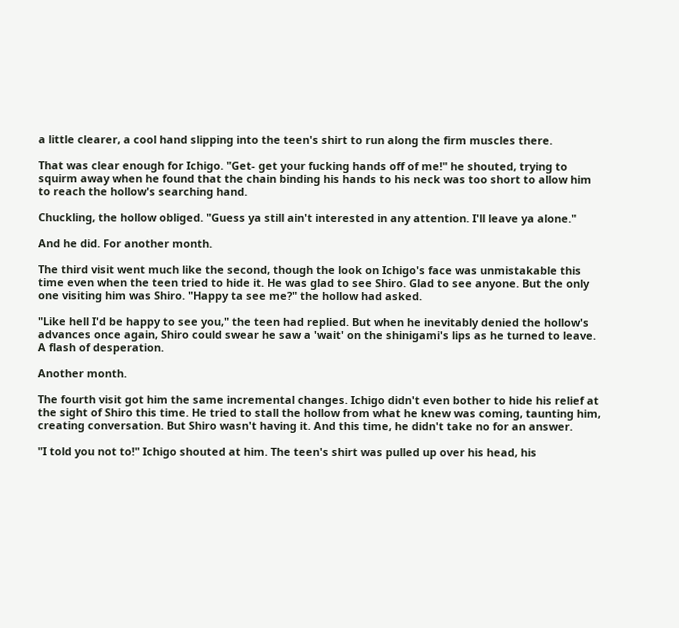a little clearer, a cool hand slipping into the teen's shirt to run along the firm muscles there.

That was clear enough for Ichigo. "Get- get your fucking hands off of me!" he shouted, trying to squirm away when he found that the chain binding his hands to his neck was too short to allow him to reach the hollow's searching hand.

Chuckling, the hollow obliged. "Guess ya still ain't interested in any attention. I'll leave ya alone."

And he did. For another month.

The third visit went much like the second, though the look on Ichigo's face was unmistakable this time even when the teen tried to hide it. He was glad to see Shiro. Glad to see anyone. But the only one visiting him was Shiro. "Happy ta see me?" the hollow had asked.

"Like hell I'd be happy to see you," the teen had replied. But when he inevitably denied the hollow's advances once again, Shiro could swear he saw a 'wait' on the shinigami's lips as he turned to leave. A flash of desperation.

Another month.

The fourth visit got him the same incremental changes. Ichigo didn't even bother to hide his relief at the sight of Shiro this time. He tried to stall the hollow from what he knew was coming, taunting him, creating conversation. But Shiro wasn't having it. And this time, he didn't take no for an answer.

"I told you not to!" Ichigo shouted at him. The teen's shirt was pulled up over his head, his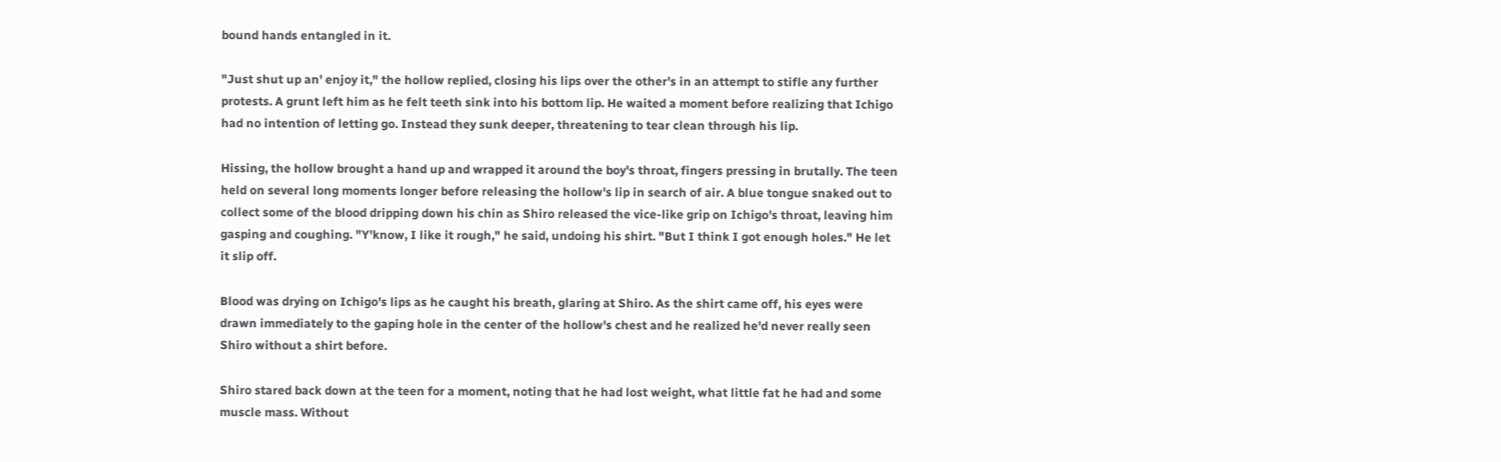bound hands entangled in it.

"Just shut up an' enjoy it," the hollow replied, closing his lips over the other's in an attempt to stifle any further protests. A grunt left him as he felt teeth sink into his bottom lip. He waited a moment before realizing that Ichigo had no intention of letting go. Instead they sunk deeper, threatening to tear clean through his lip.

Hissing, the hollow brought a hand up and wrapped it around the boy's throat, fingers pressing in brutally. The teen held on several long moments longer before releasing the hollow's lip in search of air. A blue tongue snaked out to collect some of the blood dripping down his chin as Shiro released the vice-like grip on Ichigo's throat, leaving him gasping and coughing. "Y'know, I like it rough," he said, undoing his shirt. "But I think I got enough holes." He let it slip off.

Blood was drying on Ichigo's lips as he caught his breath, glaring at Shiro. As the shirt came off, his eyes were drawn immediately to the gaping hole in the center of the hollow's chest and he realized he'd never really seen Shiro without a shirt before.

Shiro stared back down at the teen for a moment, noting that he had lost weight, what little fat he had and some muscle mass. Without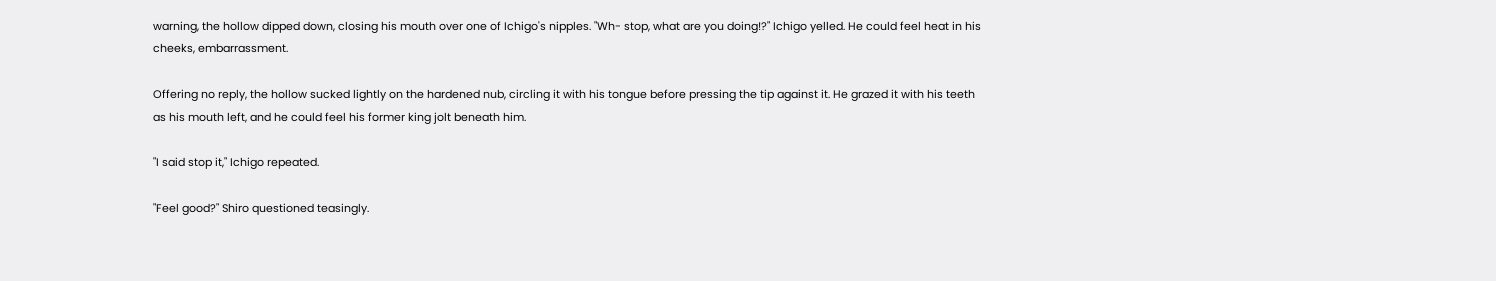warning, the hollow dipped down, closing his mouth over one of Ichigo's nipples. "Wh- stop, what are you doing!?" Ichigo yelled. He could feel heat in his cheeks, embarrassment.

Offering no reply, the hollow sucked lightly on the hardened nub, circling it with his tongue before pressing the tip against it. He grazed it with his teeth as his mouth left, and he could feel his former king jolt beneath him.

"I said stop it," Ichigo repeated.

"Feel good?" Shiro questioned teasingly.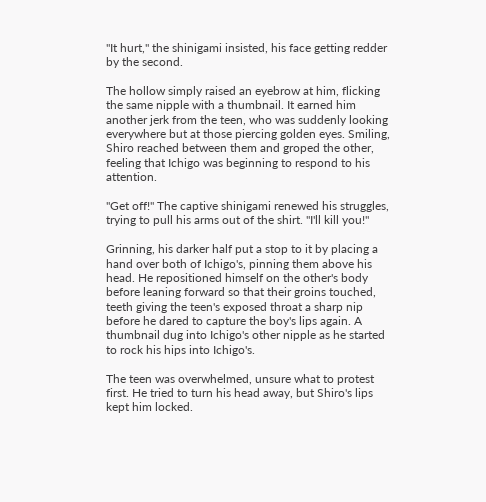"It hurt," the shinigami insisted, his face getting redder by the second.

The hollow simply raised an eyebrow at him, flicking the same nipple with a thumbnail. It earned him another jerk from the teen, who was suddenly looking everywhere but at those piercing golden eyes. Smiling, Shiro reached between them and groped the other, feeling that Ichigo was beginning to respond to his attention.

"Get off!" The captive shinigami renewed his struggles, trying to pull his arms out of the shirt. "I'll kill you!"

Grinning, his darker half put a stop to it by placing a hand over both of Ichigo's, pinning them above his head. He repositioned himself on the other's body before leaning forward so that their groins touched, teeth giving the teen's exposed throat a sharp nip before he dared to capture the boy's lips again. A thumbnail dug into Ichigo's other nipple as he started to rock his hips into Ichigo's.

The teen was overwhelmed, unsure what to protest first. He tried to turn his head away, but Shiro's lips kept him locked.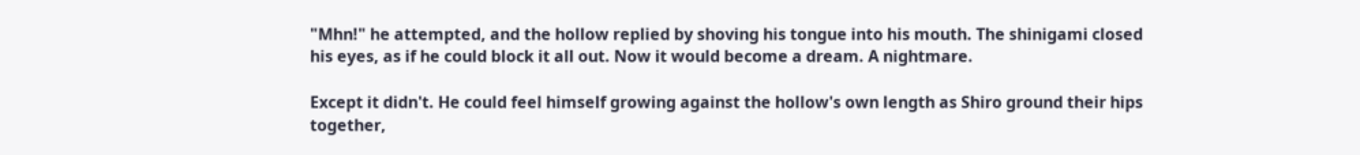"Mhn!" he attempted, and the hollow replied by shoving his tongue into his mouth. The shinigami closed his eyes, as if he could block it all out. Now it would become a dream. A nightmare.

Except it didn't. He could feel himself growing against the hollow's own length as Shiro ground their hips together,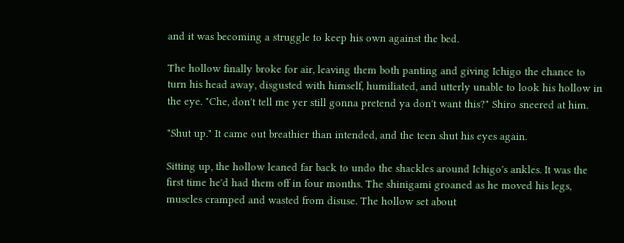and it was becoming a struggle to keep his own against the bed.

The hollow finally broke for air, leaving them both panting and giving Ichigo the chance to turn his head away, disgusted with himself, humiliated, and utterly unable to look his hollow in the eye. "Che, don't tell me yer still gonna pretend ya don't want this?" Shiro sneered at him.

"Shut up." It came out breathier than intended, and the teen shut his eyes again.

Sitting up, the hollow leaned far back to undo the shackles around Ichigo's ankles. It was the first time he'd had them off in four months. The shinigami groaned as he moved his legs, muscles cramped and wasted from disuse. The hollow set about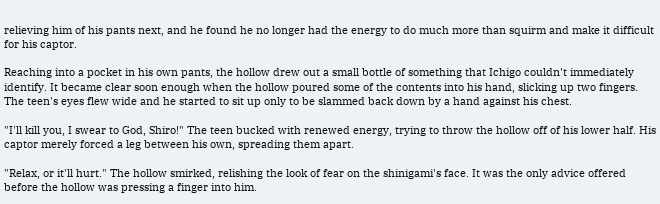relieving him of his pants next, and he found he no longer had the energy to do much more than squirm and make it difficult for his captor.

Reaching into a pocket in his own pants, the hollow drew out a small bottle of something that Ichigo couldn't immediately identify. It became clear soon enough when the hollow poured some of the contents into his hand, slicking up two fingers. The teen's eyes flew wide and he started to sit up only to be slammed back down by a hand against his chest.

"I'll kill you, I swear to God, Shiro!" The teen bucked with renewed energy, trying to throw the hollow off of his lower half. His captor merely forced a leg between his own, spreading them apart.

"Relax, or it'll hurt." The hollow smirked, relishing the look of fear on the shinigami's face. It was the only advice offered before the hollow was pressing a finger into him.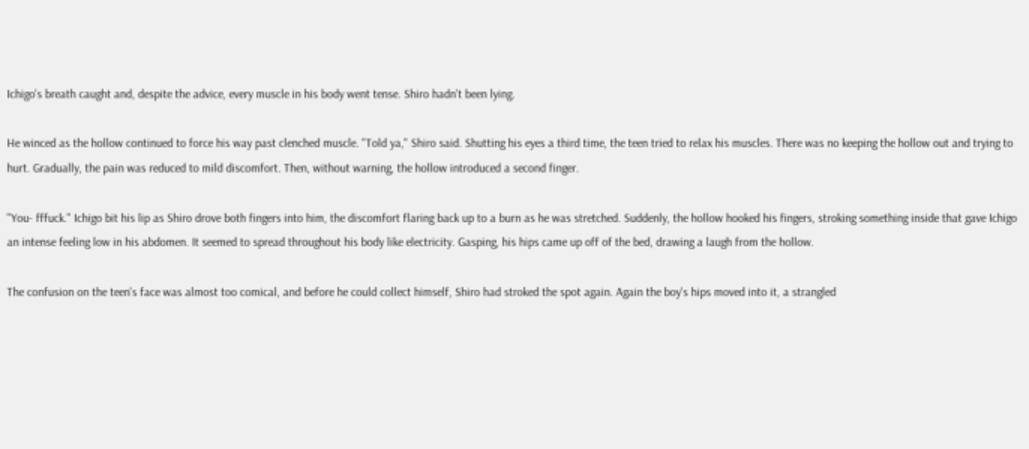Ichigo's breath caught and, despite the advice, every muscle in his body went tense. Shiro hadn't been lying.

He winced as the hollow continued to force his way past clenched muscle. "Told ya," Shiro said. Shutting his eyes a third time, the teen tried to relax his muscles. There was no keeping the hollow out and trying to hurt. Gradually, the pain was reduced to mild discomfort. Then, without warning, the hollow introduced a second finger.

"You- fffuck." Ichigo bit his lip as Shiro drove both fingers into him, the discomfort flaring back up to a burn as he was stretched. Suddenly, the hollow hooked his fingers, stroking something inside that gave Ichigo an intense feeling low in his abdomen. It seemed to spread throughout his body like electricity. Gasping, his hips came up off of the bed, drawing a laugh from the hollow.

The confusion on the teen's face was almost too comical, and before he could collect himself, Shiro had stroked the spot again. Again the boy's hips moved into it, a strangled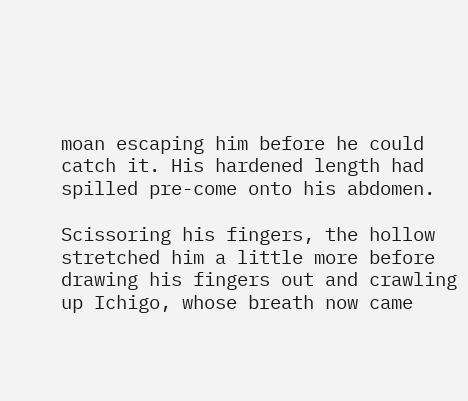moan escaping him before he could catch it. His hardened length had spilled pre-come onto his abdomen.

Scissoring his fingers, the hollow stretched him a little more before drawing his fingers out and crawling up Ichigo, whose breath now came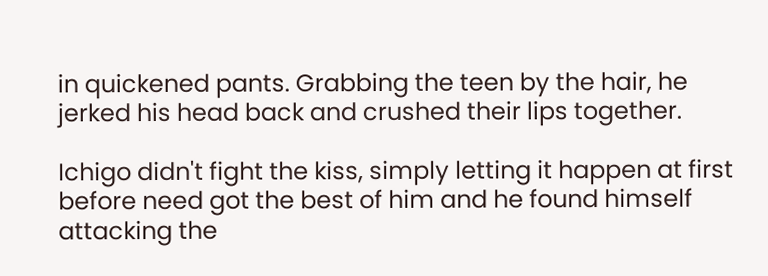in quickened pants. Grabbing the teen by the hair, he jerked his head back and crushed their lips together.

Ichigo didn't fight the kiss, simply letting it happen at first before need got the best of him and he found himself attacking the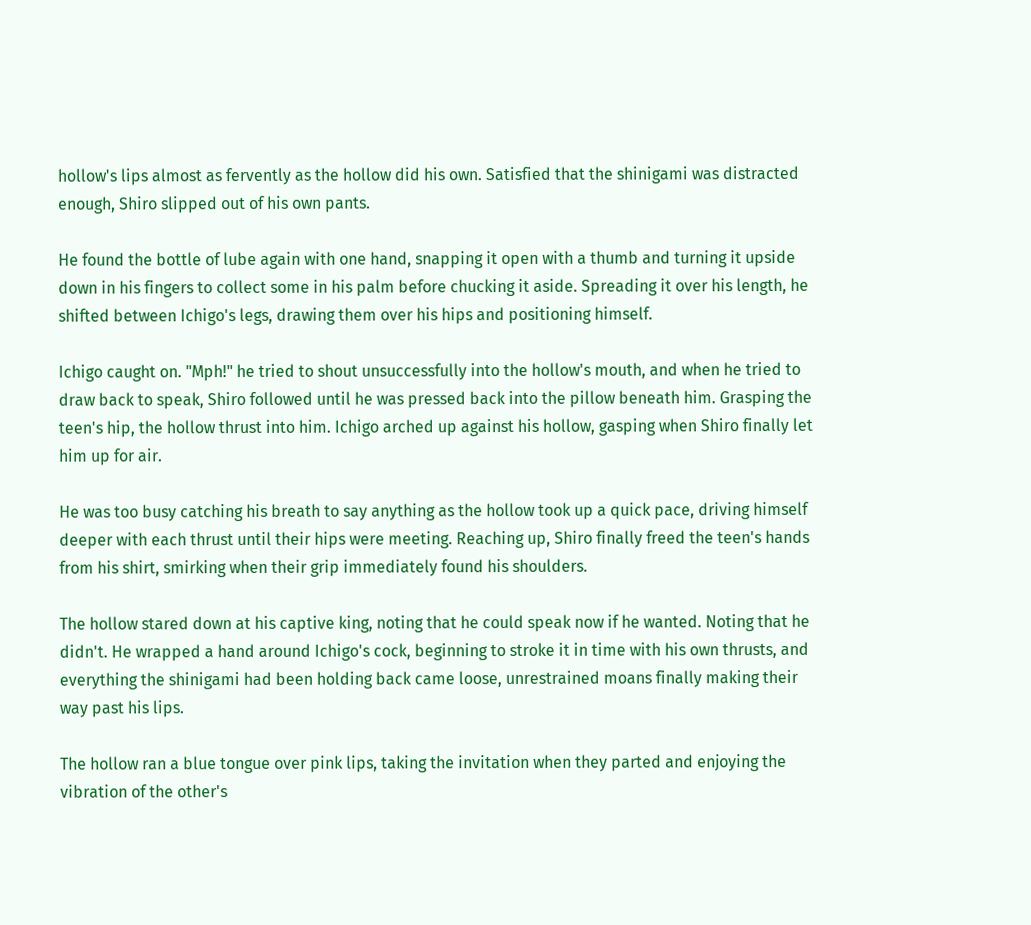hollow's lips almost as fervently as the hollow did his own. Satisfied that the shinigami was distracted enough, Shiro slipped out of his own pants.

He found the bottle of lube again with one hand, snapping it open with a thumb and turning it upside down in his fingers to collect some in his palm before chucking it aside. Spreading it over his length, he shifted between Ichigo's legs, drawing them over his hips and positioning himself.

Ichigo caught on. "Mph!" he tried to shout unsuccessfully into the hollow's mouth, and when he tried to draw back to speak, Shiro followed until he was pressed back into the pillow beneath him. Grasping the teen's hip, the hollow thrust into him. Ichigo arched up against his hollow, gasping when Shiro finally let him up for air.

He was too busy catching his breath to say anything as the hollow took up a quick pace, driving himself deeper with each thrust until their hips were meeting. Reaching up, Shiro finally freed the teen's hands from his shirt, smirking when their grip immediately found his shoulders.

The hollow stared down at his captive king, noting that he could speak now if he wanted. Noting that he didn't. He wrapped a hand around Ichigo's cock, beginning to stroke it in time with his own thrusts, and everything the shinigami had been holding back came loose, unrestrained moans finally making their way past his lips.

The hollow ran a blue tongue over pink lips, taking the invitation when they parted and enjoying the vibration of the other's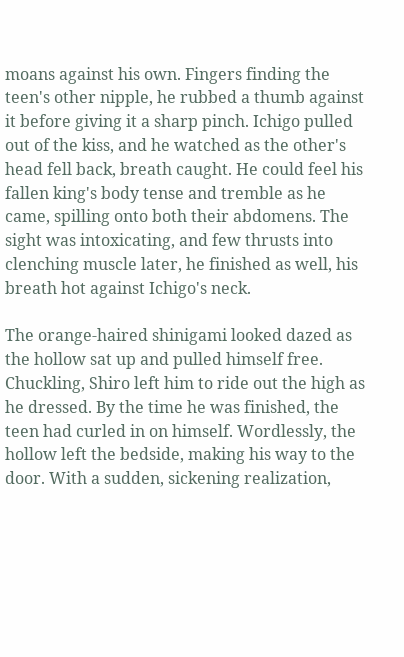moans against his own. Fingers finding the teen's other nipple, he rubbed a thumb against it before giving it a sharp pinch. Ichigo pulled out of the kiss, and he watched as the other's head fell back, breath caught. He could feel his fallen king's body tense and tremble as he came, spilling onto both their abdomens. The sight was intoxicating, and few thrusts into clenching muscle later, he finished as well, his breath hot against Ichigo's neck.

The orange-haired shinigami looked dazed as the hollow sat up and pulled himself free. Chuckling, Shiro left him to ride out the high as he dressed. By the time he was finished, the teen had curled in on himself. Wordlessly, the hollow left the bedside, making his way to the door. With a sudden, sickening realization,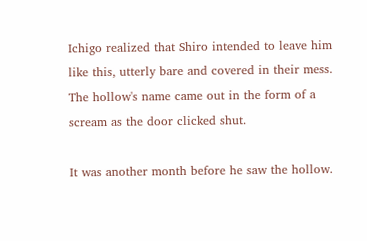Ichigo realized that Shiro intended to leave him like this, utterly bare and covered in their mess. The hollow's name came out in the form of a scream as the door clicked shut.

It was another month before he saw the hollow.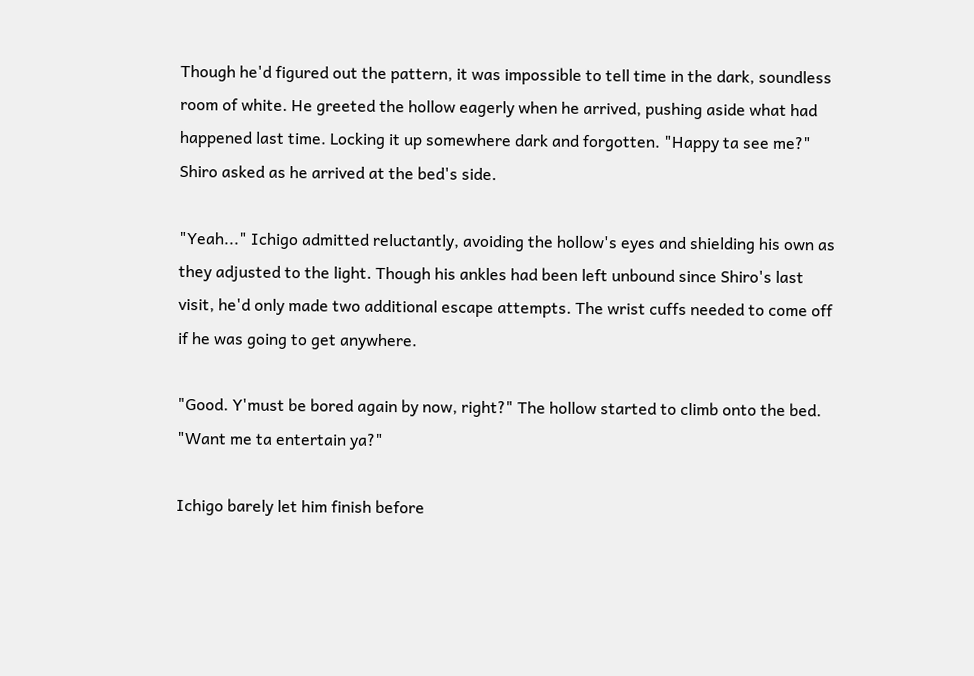Though he'd figured out the pattern, it was impossible to tell time in the dark, soundless room of white. He greeted the hollow eagerly when he arrived, pushing aside what had happened last time. Locking it up somewhere dark and forgotten. "Happy ta see me?" Shiro asked as he arrived at the bed's side.

"Yeah..." Ichigo admitted reluctantly, avoiding the hollow's eyes and shielding his own as they adjusted to the light. Though his ankles had been left unbound since Shiro's last visit, he'd only made two additional escape attempts. The wrist cuffs needed to come off if he was going to get anywhere.

"Good. Y'must be bored again by now, right?" The hollow started to climb onto the bed. "Want me ta entertain ya?"

Ichigo barely let him finish before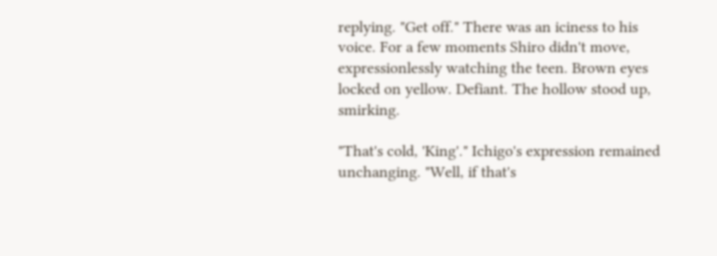replying. "Get off." There was an iciness to his voice. For a few moments Shiro didn't move, expressionlessly watching the teen. Brown eyes locked on yellow. Defiant. The hollow stood up, smirking.

"That's cold, 'King'." Ichigo's expression remained unchanging. "Well, if that's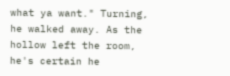what ya want." Turning, he walked away. As the hollow left the room, he's certain he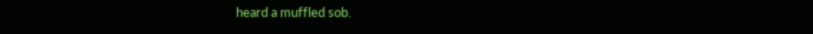heard a muffled sob.